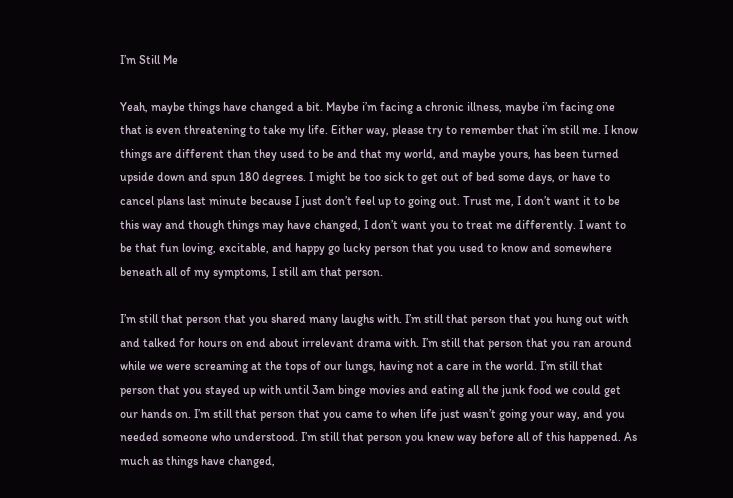I’m Still Me

Yeah, maybe things have changed a bit. Maybe i’m facing a chronic illness, maybe i’m facing one that is even threatening to take my life. Either way, please try to remember that i’m still me. I know things are different than they used to be and that my world, and maybe yours, has been turned upside down and spun 180 degrees. I might be too sick to get out of bed some days, or have to cancel plans last minute because I just don’t feel up to going out. Trust me, I don’t want it to be this way and though things may have changed, I don’t want you to treat me differently. I want to be that fun loving, excitable, and happy go lucky person that you used to know and somewhere beneath all of my symptoms, I still am that person.

I’m still that person that you shared many laughs with. I’m still that person that you hung out with and talked for hours on end about irrelevant drama with. I’m still that person that you ran around while we were screaming at the tops of our lungs, having not a care in the world. I’m still that person that you stayed up with until 3am binge movies and eating all the junk food we could get our hands on. I’m still that person that you came to when life just wasn’t going your way, and you needed someone who understood. I’m still that person you knew way before all of this happened. As much as things have changed,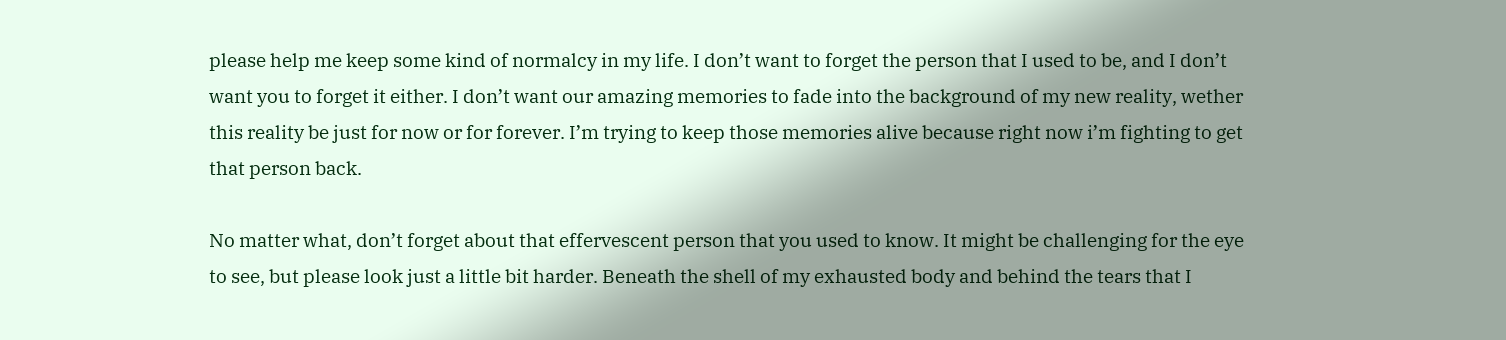please help me keep some kind of normalcy in my life. I don’t want to forget the person that I used to be, and I don’t want you to forget it either. I don’t want our amazing memories to fade into the background of my new reality, wether this reality be just for now or for forever. I’m trying to keep those memories alive because right now i’m fighting to get that person back.

No matter what, don’t forget about that effervescent person that you used to know. It might be challenging for the eye to see, but please look just a little bit harder. Beneath the shell of my exhausted body and behind the tears that I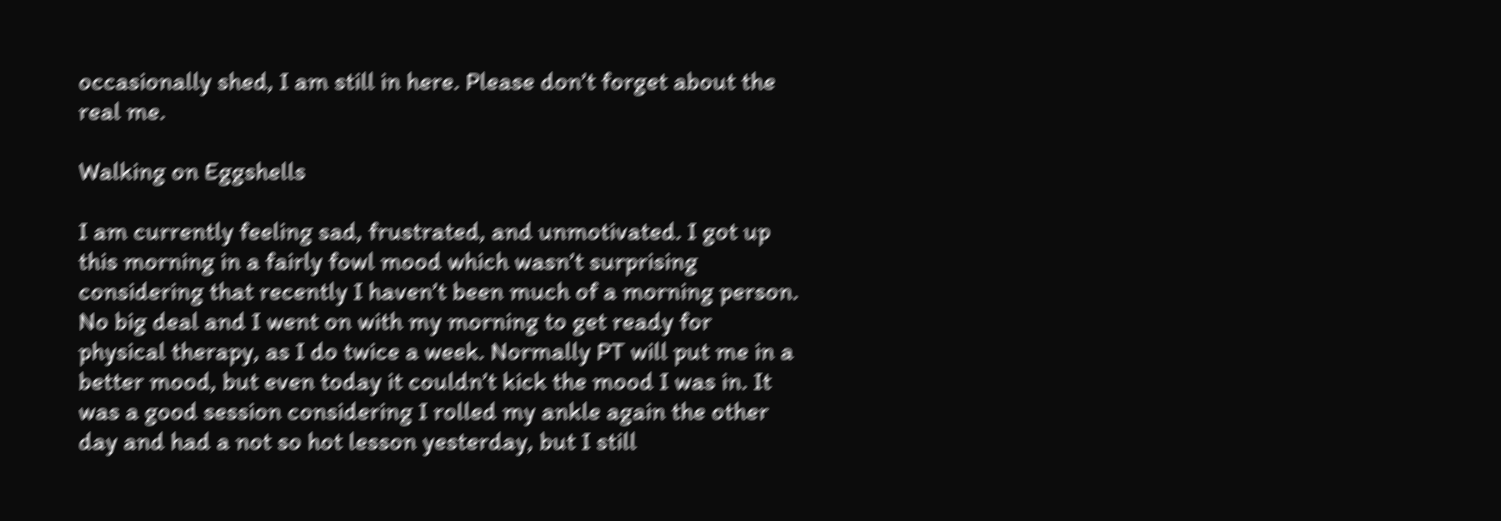occasionally shed, I am still in here. Please don’t forget about the real me.

Walking on Eggshells

I am currently feeling sad, frustrated, and unmotivated. I got up this morning in a fairly fowl mood which wasn’t surprising considering that recently I haven’t been much of a morning person. No big deal and I went on with my morning to get ready for physical therapy, as I do twice a week. Normally PT will put me in a better mood, but even today it couldn’t kick the mood I was in. It was a good session considering I rolled my ankle again the other day and had a not so hot lesson yesterday, but I still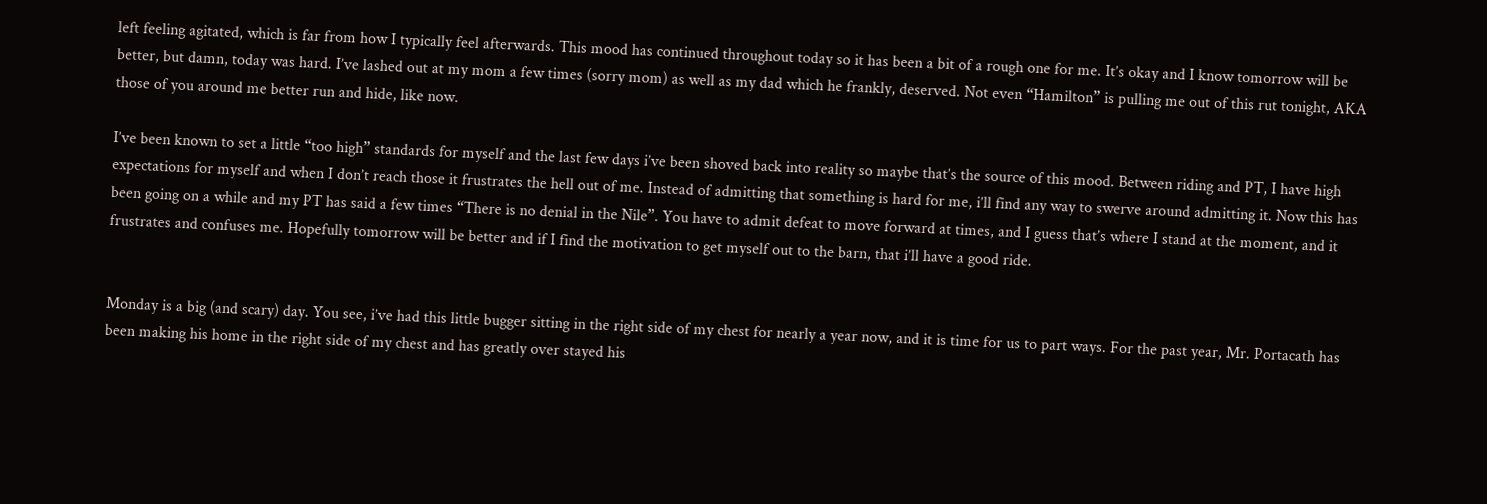left feeling agitated, which is far from how I typically feel afterwards. This mood has continued throughout today so it has been a bit of a rough one for me. It’s okay and I know tomorrow will be better, but damn, today was hard. I’ve lashed out at my mom a few times (sorry mom) as well as my dad which he frankly, deserved. Not even “Hamilton” is pulling me out of this rut tonight, AKA those of you around me better run and hide, like now.

I’ve been known to set a little “too high” standards for myself and the last few days i’ve been shoved back into reality so maybe that’s the source of this mood. Between riding and PT, I have high expectations for myself and when I don’t reach those it frustrates the hell out of me. Instead of admitting that something is hard for me, i’ll find any way to swerve around admitting it. Now this has been going on a while and my PT has said a few times “There is no denial in the Nile”. You have to admit defeat to move forward at times, and I guess that’s where I stand at the moment, and it frustrates and confuses me. Hopefully tomorrow will be better and if I find the motivation to get myself out to the barn, that i’ll have a good ride.


Monday is a big (and scary) day. You see, i’ve had this little bugger sitting in the right side of my chest for nearly a year now, and it is time for us to part ways. For the past year, Mr. Portacath has been making his home in the right side of my chest and has greatly over stayed his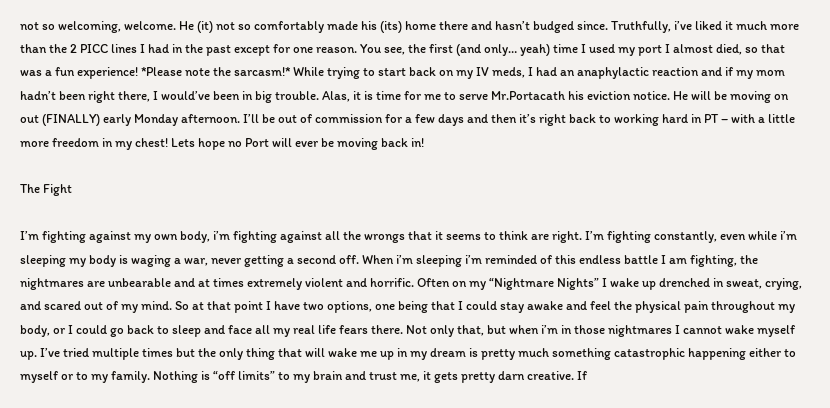not so welcoming, welcome. He (it) not so comfortably made his (its) home there and hasn’t budged since. Truthfully, i’ve liked it much more than the 2 PICC lines I had in the past except for one reason. You see, the first (and only… yeah) time I used my port I almost died, so that was a fun experience! *Please note the sarcasm!* While trying to start back on my IV meds, I had an anaphylactic reaction and if my mom hadn’t been right there, I would’ve been in big trouble. Alas, it is time for me to serve Mr.Portacath his eviction notice. He will be moving on out (FINALLY) early Monday afternoon. I’ll be out of commission for a few days and then it’s right back to working hard in PT – with a little more freedom in my chest! Lets hope no Port will ever be moving back in!

The Fight

I’m fighting against my own body, i’m fighting against all the wrongs that it seems to think are right. I’m fighting constantly, even while i’m sleeping my body is waging a war, never getting a second off. When i’m sleeping i’m reminded of this endless battle I am fighting, the nightmares are unbearable and at times extremely violent and horrific. Often on my “Nightmare Nights” I wake up drenched in sweat, crying, and scared out of my mind. So at that point I have two options, one being that I could stay awake and feel the physical pain throughout my body, or I could go back to sleep and face all my real life fears there. Not only that, but when i’m in those nightmares I cannot wake myself up. I’ve tried multiple times but the only thing that will wake me up in my dream is pretty much something catastrophic happening either to myself or to my family. Nothing is “off limits” to my brain and trust me, it gets pretty darn creative. If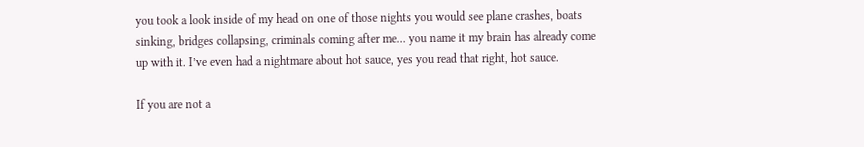you took a look inside of my head on one of those nights you would see plane crashes, boats sinking, bridges collapsing, criminals coming after me… you name it my brain has already come up with it. I’ve even had a nightmare about hot sauce, yes you read that right, hot sauce.

If you are not a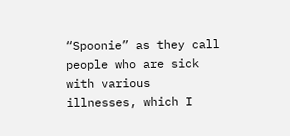“Spoonie” as they call people who are sick with various illnesses, which I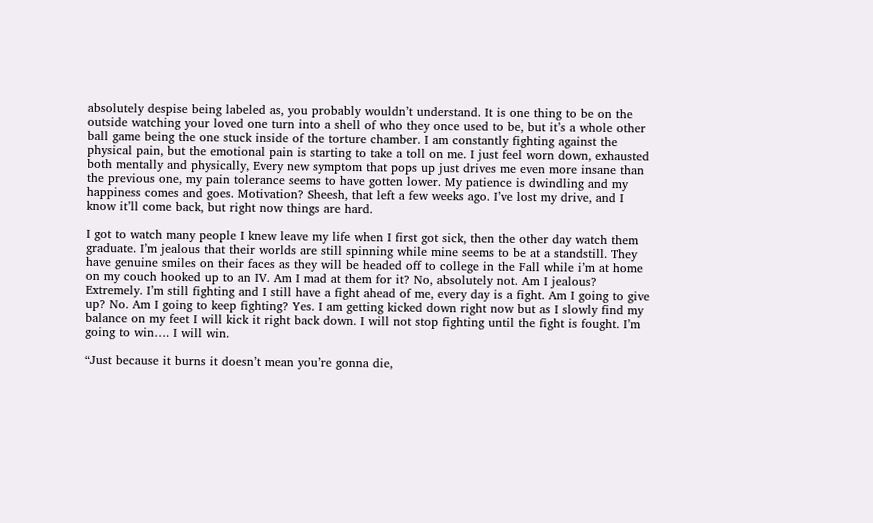absolutely despise being labeled as, you probably wouldn’t understand. It is one thing to be on the outside watching your loved one turn into a shell of who they once used to be, but it’s a whole other ball game being the one stuck inside of the torture chamber. I am constantly fighting against the physical pain, but the emotional pain is starting to take a toll on me. I just feel worn down, exhausted both mentally and physically, Every new symptom that pops up just drives me even more insane than the previous one, my pain tolerance seems to have gotten lower. My patience is dwindling and my happiness comes and goes. Motivation? Sheesh, that left a few weeks ago. I’ve lost my drive, and I know it’ll come back, but right now things are hard.

I got to watch many people I knew leave my life when I first got sick, then the other day watch them graduate. I’m jealous that their worlds are still spinning while mine seems to be at a standstill. They have genuine smiles on their faces as they will be headed off to college in the Fall while i’m at home on my couch hooked up to an IV. Am I mad at them for it? No, absolutely not. Am I jealous? Extremely. I’m still fighting and I still have a fight ahead of me, every day is a fight. Am I going to give up? No. Am I going to keep fighting? Yes. I am getting kicked down right now but as I slowly find my balance on my feet I will kick it right back down. I will not stop fighting until the fight is fought. I’m going to win…. I will win.

“Just because it burns it doesn’t mean you’re gonna die,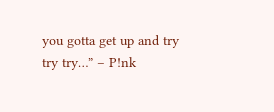you gotta get up and try try try…” – P!nk